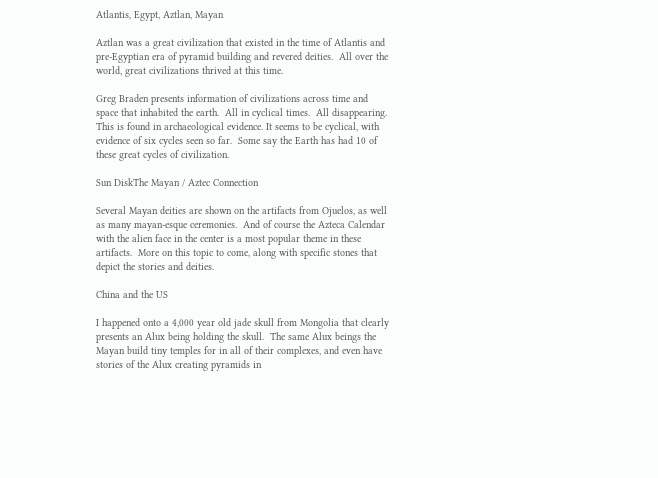Atlantis, Egypt, Aztlan, Mayan

Aztlan was a great civilization that existed in the time of Atlantis and pre-Egyptian era of pyramid building and revered deities.  All over the world, great civilizations thrived at this time.

Greg Braden presents information of civilizations across time and space that inhabited the earth.  All in cyclical times.  All disappearing.  This is found in archaeological evidence. It seems to be cyclical, with evidence of six cycles seen so far.  Some say the Earth has had 10 of these great cycles of civilization.

Sun DiskThe Mayan / Aztec Connection

Several Mayan deities are shown on the artifacts from Ojuelos, as well as many mayan-esque ceremonies.  And of course the Azteca Calendar with the alien face in the center is a most popular theme in these artifacts.  More on this topic to come, along with specific stones that depict the stories and deities.

China and the US

I happened onto a 4,000 year old jade skull from Mongolia that clearly presents an Alux being holding the skull.  The same Alux beings the Mayan build tiny temples for in all of their complexes, and even have stories of the Alux creating pyramids in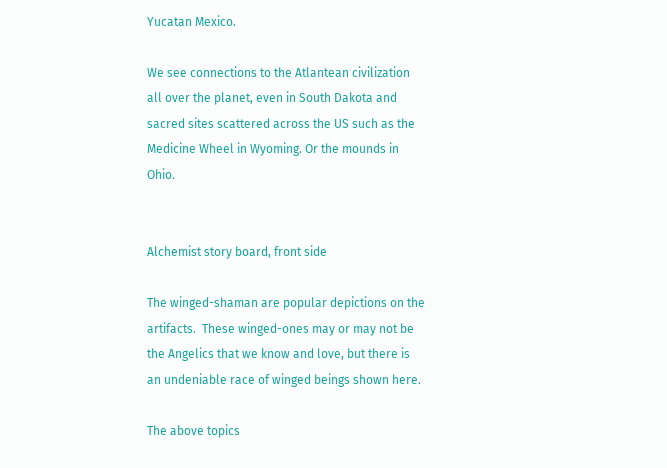Yucatan Mexico.

We see connections to the Atlantean civilization all over the planet, even in South Dakota and sacred sites scattered across the US such as the Medicine Wheel in Wyoming. Or the mounds in Ohio.


Alchemist story board, front side

The winged-shaman are popular depictions on the artifacts.  These winged-ones may or may not be the Angelics that we know and love, but there is an undeniable race of winged beings shown here.

The above topics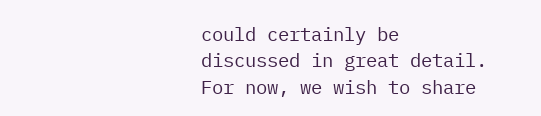could certainly be discussed in great detail.  For now, we wish to share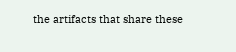the artifacts that share these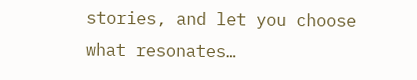stories, and let you choose what resonates…